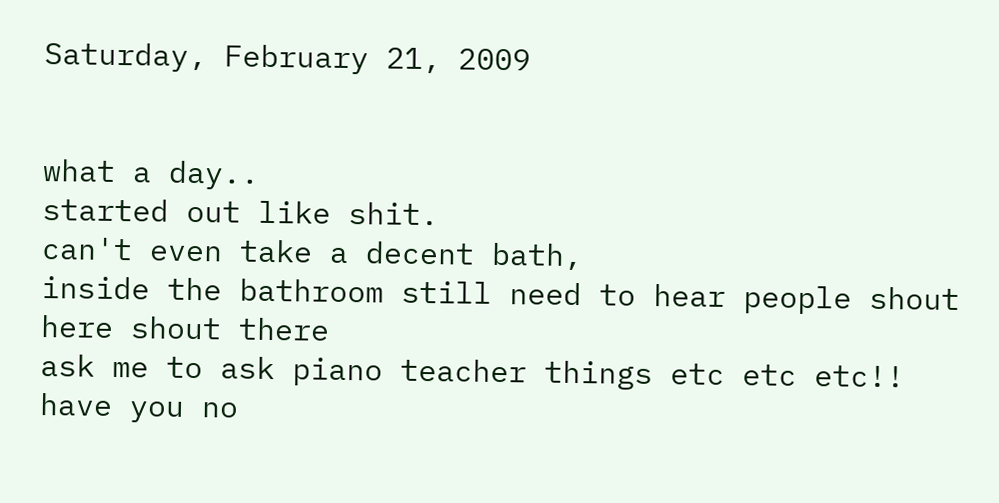Saturday, February 21, 2009


what a day..
started out like shit.
can't even take a decent bath,
inside the bathroom still need to hear people shout here shout there
ask me to ask piano teacher things etc etc etc!!
have you no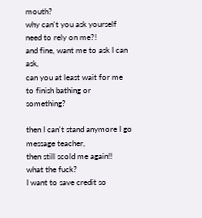mouth?
why can't you ask yourself need to rely on me?!
and fine, want me to ask I can ask,
can you at least wait for me to finish bathing or something?

then I can't stand anymore I go message teacher,
then still scold me again!!
what the fuck?
I want to save credit so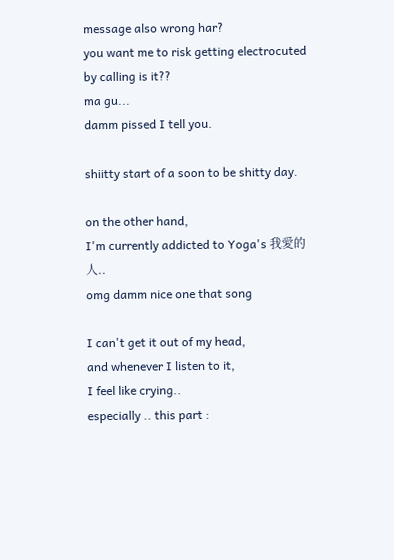message also wrong har?
you want me to risk getting electrocuted by calling is it??
ma gu...
damm pissed I tell you.

shiitty start of a soon to be shitty day.

on the other hand,
I'm currently addicted to Yoga's 我愛的人..
omg damm nice one that song

I can't get it out of my head,
and whenever I listen to it,
I feel like crying..
especially .. this part :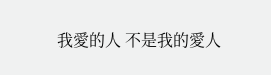我愛的人 不是我的愛人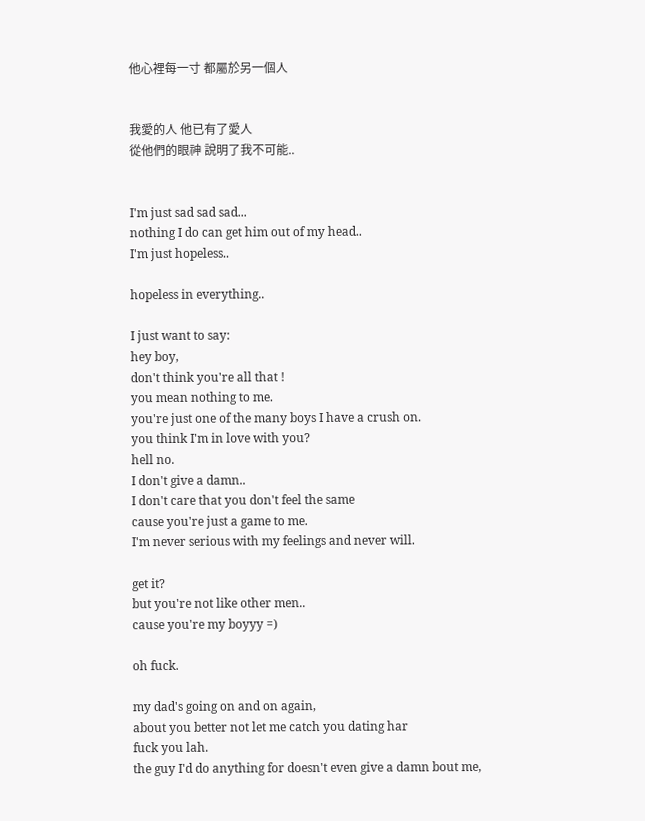他心裡每一寸 都屬於另一個人


我愛的人 他已有了愛人
從他們的眼神 說明了我不可能..


I'm just sad sad sad...
nothing I do can get him out of my head..
I'm just hopeless..

hopeless in everything..

I just want to say:
hey boy,
don't think you're all that !
you mean nothing to me.
you're just one of the many boys I have a crush on.
you think I'm in love with you?
hell no.
I don't give a damn..
I don't care that you don't feel the same
cause you're just a game to me.
I'm never serious with my feelings and never will.

get it?
but you're not like other men..
cause you're my boyyy =)

oh fuck.

my dad's going on and on again,
about you better not let me catch you dating har
fuck you lah.
the guy I'd do anything for doesn't even give a damn bout me,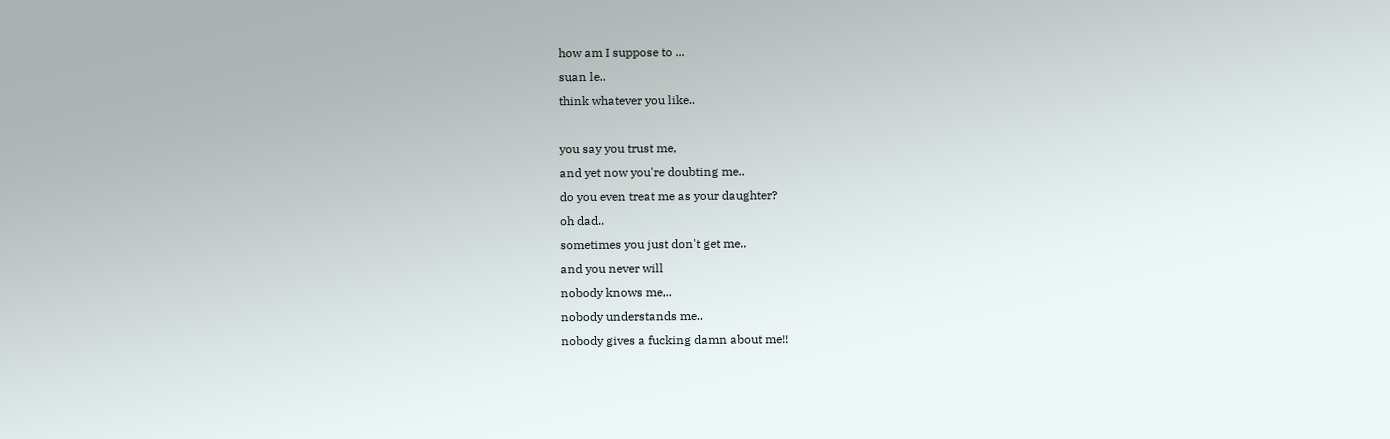how am I suppose to ...
suan le..
think whatever you like..

you say you trust me,
and yet now you're doubting me..
do you even treat me as your daughter?
oh dad..
sometimes you just don't get me..
and you never will
nobody knows me,..
nobody understands me..
nobody gives a fucking damn about me!!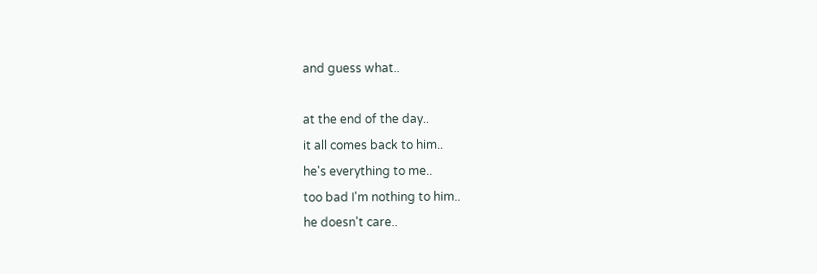and guess what..

at the end of the day..
it all comes back to him..
he's everything to me..
too bad I'm nothing to him..
he doesn't care..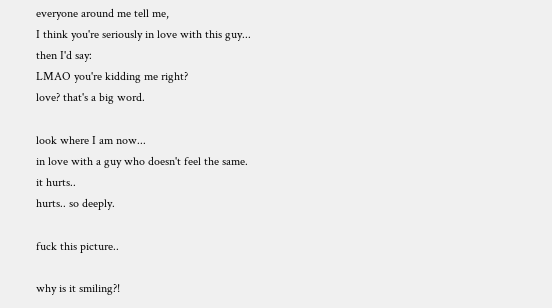everyone around me tell me,
I think you're seriously in love with this guy...
then I'd say:
LMAO you're kidding me right?
love? that's a big word.

look where I am now...
in love with a guy who doesn't feel the same.
it hurts..
hurts.. so deeply.

fuck this picture..

why is it smiling?!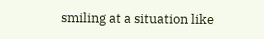smiling at a situation like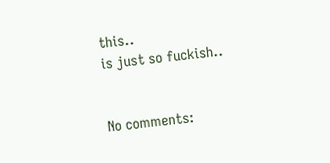this..
is just so fuckish..


No comments: